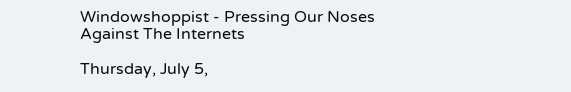Windowshoppist - Pressing Our Noses Against The Internets

Thursday, July 5,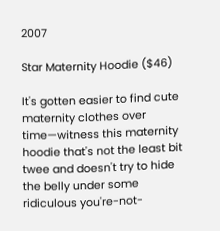2007

Star Maternity Hoodie ($46)

It's gotten easier to find cute maternity clothes over time—witness this maternity hoodie that's not the least bit twee and doesn't try to hide the belly under some ridiculous you're-not-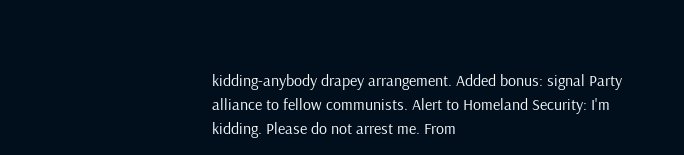kidding-anybody drapey arrangement. Added bonus: signal Party alliance to fellow communists. Alert to Homeland Security: I'm kidding. Please do not arrest me. From